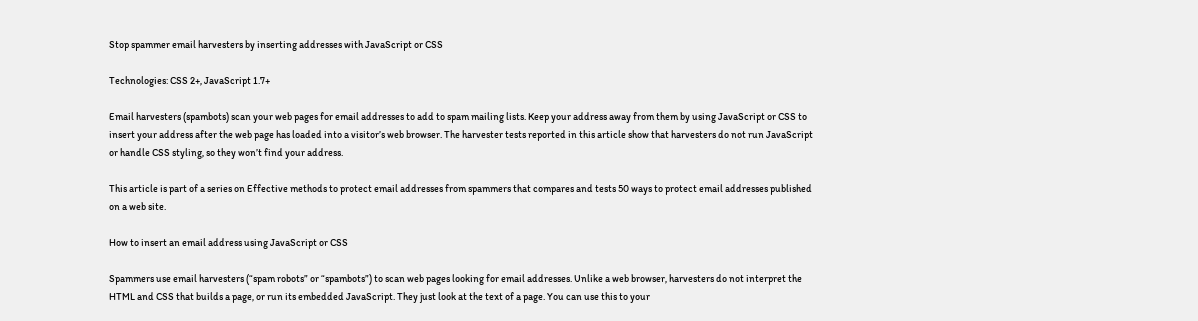Stop spammer email harvesters by inserting addresses with JavaScript or CSS

Technologies: CSS 2+, JavaScript 1.7+

Email harvesters (spambots) scan your web pages for email addresses to add to spam mailing lists. Keep your address away from them by using JavaScript or CSS to insert your address after the web page has loaded into a visitor’s web browser. The harvester tests reported in this article show that harvesters do not run JavaScript or handle CSS styling, so they won’t find your address.

This article is part of a series on Effective methods to protect email addresses from spammers that compares and tests 50 ways to protect email addresses published on a web site.

How to insert an email address using JavaScript or CSS

Spammers use email harvesters (“spam robots” or “spambots”) to scan web pages looking for email addresses. Unlike a web browser, harvesters do not interpret the HTML and CSS that builds a page, or run its embedded JavaScript. They just look at the text of a page. You can use this to your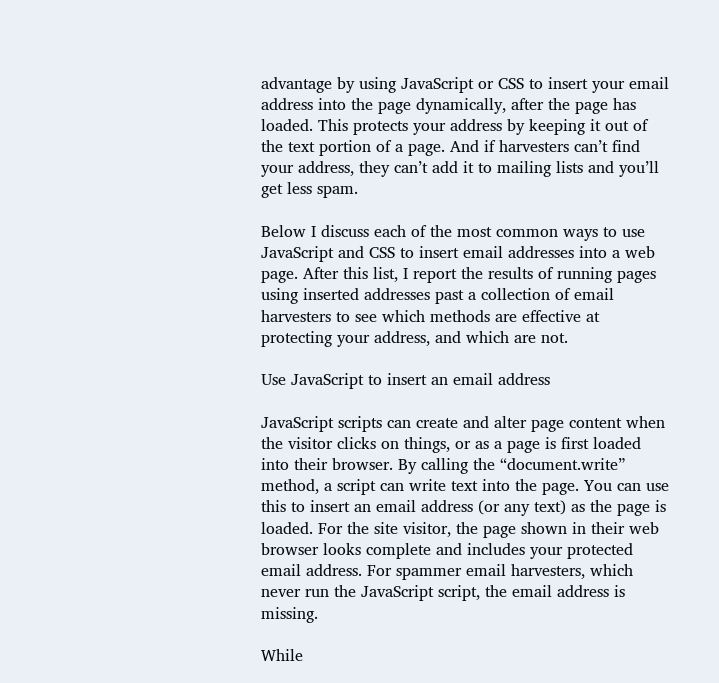advantage by using JavaScript or CSS to insert your email address into the page dynamically, after the page has loaded. This protects your address by keeping it out of the text portion of a page. And if harvesters can’t find your address, they can’t add it to mailing lists and you’ll get less spam.

Below I discuss each of the most common ways to use JavaScript and CSS to insert email addresses into a web page. After this list, I report the results of running pages using inserted addresses past a collection of email harvesters to see which methods are effective at protecting your address, and which are not.

Use JavaScript to insert an email address

JavaScript scripts can create and alter page content when the visitor clicks on things, or as a page is first loaded into their browser. By calling the “document.write” method, a script can write text into the page. You can use this to insert an email address (or any text) as the page is loaded. For the site visitor, the page shown in their web browser looks complete and includes your protected email address. For spammer email harvesters, which never run the JavaScript script, the email address is missing.

While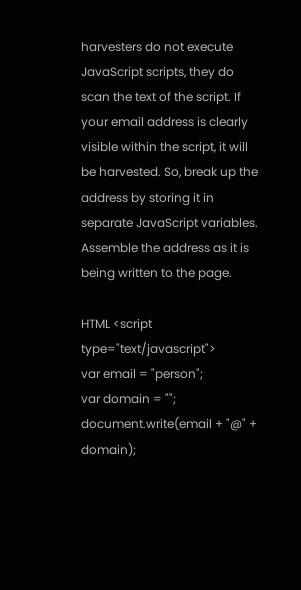harvesters do not execute JavaScript scripts, they do scan the text of the script. If your email address is clearly visible within the script, it will be harvested. So, break up the address by storing it in separate JavaScript variables. Assemble the address as it is being written to the page.

HTML <script type="text/javascript">
var email = "person";
var domain = "";
document.write(email + "@" + domain);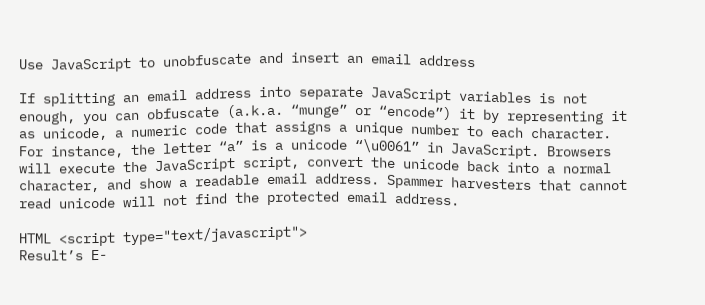Use JavaScript to unobfuscate and insert an email address

If splitting an email address into separate JavaScript variables is not enough, you can obfuscate (a.k.a. “munge” or “encode”) it by representing it as unicode, a numeric code that assigns a unique number to each character. For instance, the letter “a” is a unicode “\u0061” in JavaScript. Browsers will execute the JavaScript script, convert the unicode back into a normal character, and show a readable email address. Spammer harvesters that cannot read unicode will not find the protected email address.

HTML <script type="text/javascript">
Result’s E-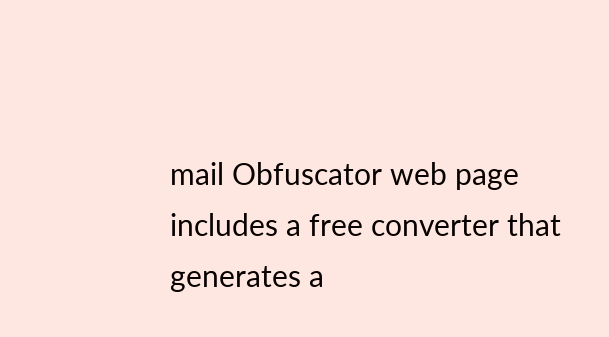mail Obfuscator web page includes a free converter that generates a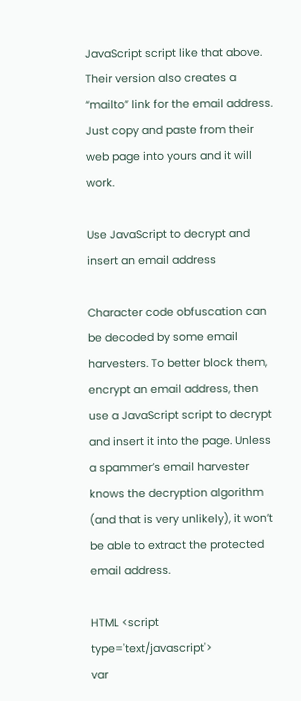JavaScript script like that above. Their version also creates a “mailto” link for the email address. Just copy and paste from their web page into yours and it will work.

Use JavaScript to decrypt and insert an email address

Character code obfuscation can be decoded by some email harvesters. To better block them, encrypt an email address, then use a JavaScript script to decrypt and insert it into the page. Unless a spammer’s email harvester knows the decryption algorithm (and that is very unlikely), it won’t be able to extract the protected email address.

HTML <script type='text/javascript'>
var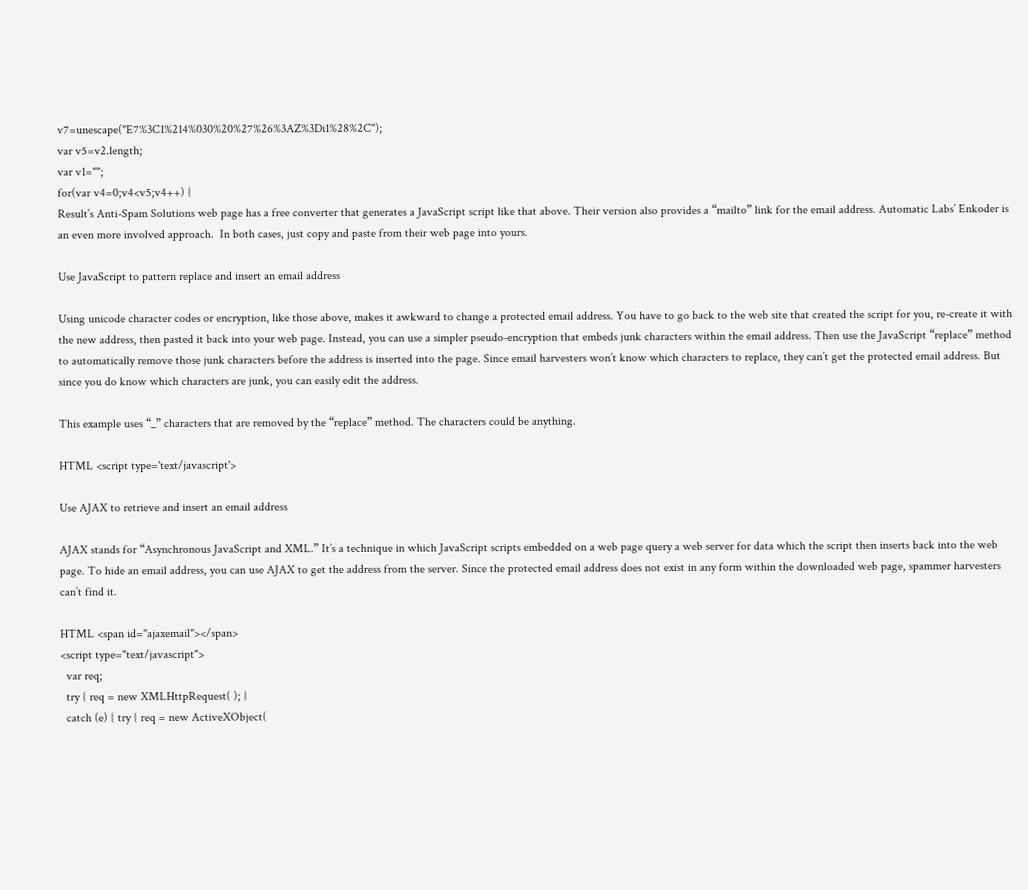v7=unescape("E7%3C1%214%030%20%27%26%3AZ%3Di1%28%2C");
var v5=v2.length;
var v1="";
for(var v4=0;v4<v5;v4++) {
Result’s Anti-Spam Solutions web page has a free converter that generates a JavaScript script like that above. Their version also provides a “mailto” link for the email address. Automatic Labs’ Enkoder is an even more involved approach.  In both cases, just copy and paste from their web page into yours.

Use JavaScript to pattern replace and insert an email address

Using unicode character codes or encryption, like those above, makes it awkward to change a protected email address. You have to go back to the web site that created the script for you, re-create it with the new address, then pasted it back into your web page. Instead, you can use a simpler pseudo-encryption that embeds junk characters within the email address. Then use the JavaScript “replace” method to automatically remove those junk characters before the address is inserted into the page. Since email harvesters won’t know which characters to replace, they can’t get the protected email address. But since you do know which characters are junk, you can easily edit the address.

This example uses “_” characters that are removed by the “replace” method. The characters could be anything.

HTML <script type='text/javascript'>

Use AJAX to retrieve and insert an email address

AJAX stands for “Asynchronous JavaScript and XML.” It’s a technique in which JavaScript scripts embedded on a web page query a web server for data which the script then inserts back into the web page. To hide an email address, you can use AJAX to get the address from the server. Since the protected email address does not exist in any form within the downloaded web page, spammer harvesters can’t find it.

HTML <span id="ajaxemail"></span>
<script type="text/javascript">
  var req;
  try { req = new XMLHttpRequest( ); }
  catch (e) { try { req = new ActiveXObject(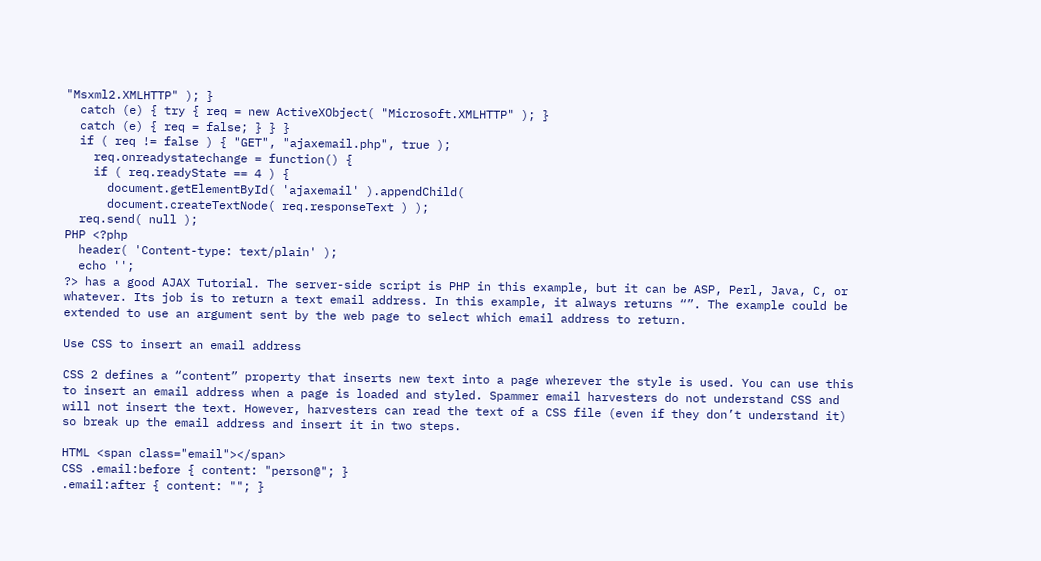"Msxml2.XMLHTTP" ); }
  catch (e) { try { req = new ActiveXObject( "Microsoft.XMLHTTP" ); }
  catch (e) { req = false; } } }
  if ( req != false ) { "GET", "ajaxemail.php", true );
    req.onreadystatechange = function() {
    if ( req.readyState == 4 ) {
      document.getElementById( 'ajaxemail' ).appendChild(
      document.createTextNode( req.responseText ) );
  req.send( null );
PHP <?php
  header( 'Content-type: text/plain' );
  echo '';
?> has a good AJAX Tutorial. The server-side script is PHP in this example, but it can be ASP, Perl, Java, C, or whatever. Its job is to return a text email address. In this example, it always returns “”. The example could be extended to use an argument sent by the web page to select which email address to return.

Use CSS to insert an email address

CSS 2 defines a “content” property that inserts new text into a page wherever the style is used. You can use this to insert an email address when a page is loaded and styled. Spammer email harvesters do not understand CSS and will not insert the text. However, harvesters can read the text of a CSS file (even if they don’t understand it) so break up the email address and insert it in two steps.

HTML <span class="email"></span>
CSS .email:before { content: "person@"; }
.email:after { content: ""; }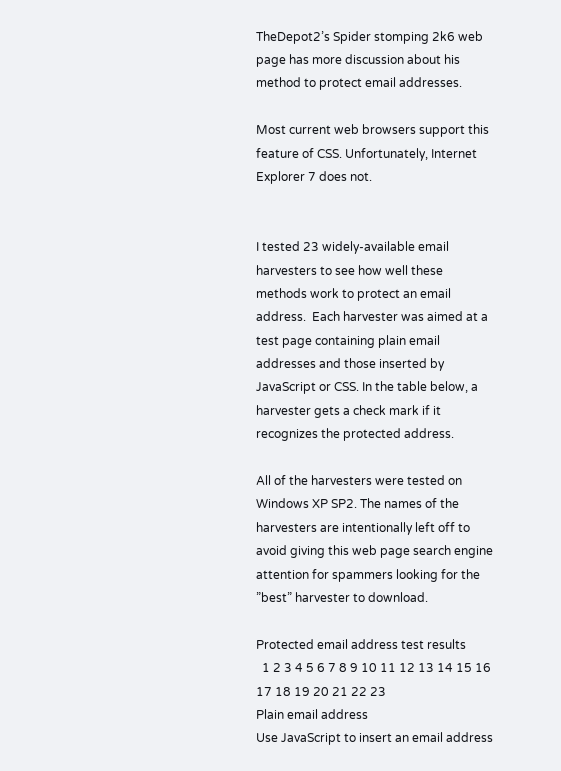TheDepot2’s Spider stomping 2k6 web page has more discussion about his method to protect email addresses.

Most current web browsers support this feature of CSS. Unfortunately, Internet Explorer 7 does not.


I tested 23 widely-available email harvesters to see how well these methods work to protect an email address.  Each harvester was aimed at a test page containing plain email addresses and those inserted by JavaScript or CSS. In the table below, a harvester gets a check mark if it recognizes the protected address.

All of the harvesters were tested on Windows XP SP2. The names of the harvesters are intentionally left off to avoid giving this web page search engine attention for spammers looking for the ”best” harvester to download.

Protected email address test results
  1 2 3 4 5 6 7 8 9 10 11 12 13 14 15 16 17 18 19 20 21 22 23
Plain email address
Use JavaScript to insert an email address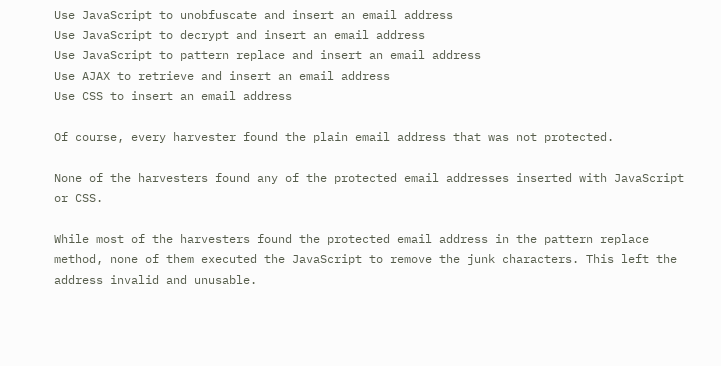Use JavaScript to unobfuscate and insert an email address
Use JavaScript to decrypt and insert an email address
Use JavaScript to pattern replace and insert an email address
Use AJAX to retrieve and insert an email address
Use CSS to insert an email address

Of course, every harvester found the plain email address that was not protected.

None of the harvesters found any of the protected email addresses inserted with JavaScript or CSS.

While most of the harvesters found the protected email address in the pattern replace method, none of them executed the JavaScript to remove the junk characters. This left the address invalid and unusable.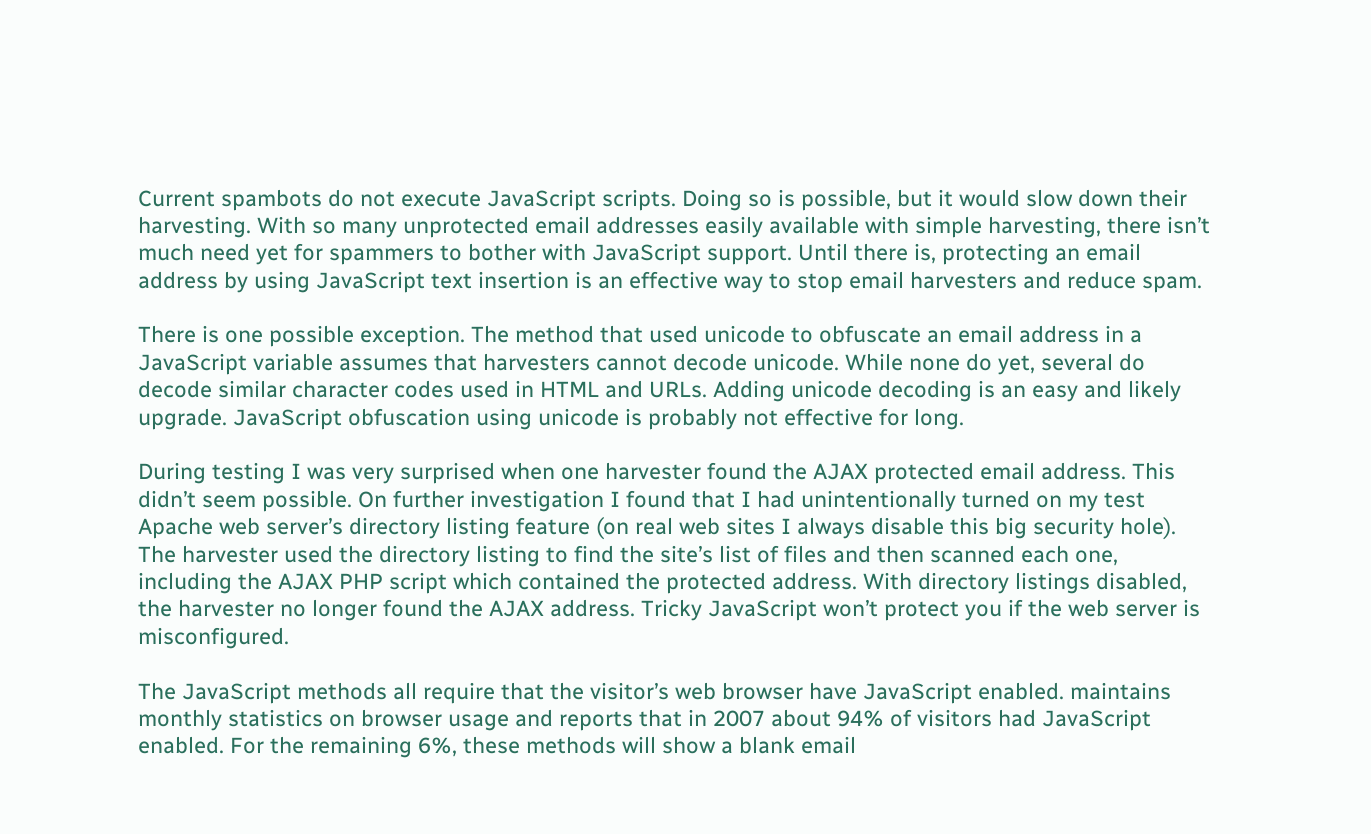Current spambots do not execute JavaScript scripts. Doing so is possible, but it would slow down their harvesting. With so many unprotected email addresses easily available with simple harvesting, there isn’t much need yet for spammers to bother with JavaScript support. Until there is, protecting an email address by using JavaScript text insertion is an effective way to stop email harvesters and reduce spam.

There is one possible exception. The method that used unicode to obfuscate an email address in a JavaScript variable assumes that harvesters cannot decode unicode. While none do yet, several do decode similar character codes used in HTML and URLs. Adding unicode decoding is an easy and likely upgrade. JavaScript obfuscation using unicode is probably not effective for long.

During testing I was very surprised when one harvester found the AJAX protected email address. This didn’t seem possible. On further investigation I found that I had unintentionally turned on my test Apache web server’s directory listing feature (on real web sites I always disable this big security hole). The harvester used the directory listing to find the site’s list of files and then scanned each one, including the AJAX PHP script which contained the protected address. With directory listings disabled, the harvester no longer found the AJAX address. Tricky JavaScript won’t protect you if the web server is misconfigured.

The JavaScript methods all require that the visitor’s web browser have JavaScript enabled. maintains monthly statistics on browser usage and reports that in 2007 about 94% of visitors had JavaScript enabled. For the remaining 6%, these methods will show a blank email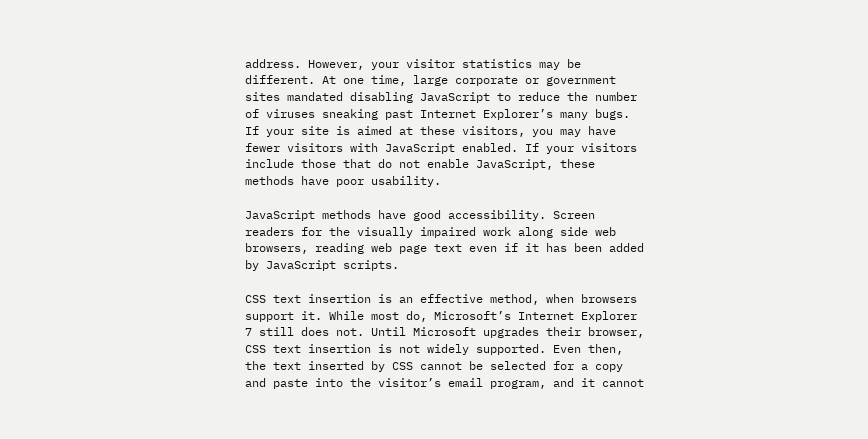address. However, your visitor statistics may be different. At one time, large corporate or government sites mandated disabling JavaScript to reduce the number of viruses sneaking past Internet Explorer’s many bugs. If your site is aimed at these visitors, you may have fewer visitors with JavaScript enabled. If your visitors include those that do not enable JavaScript, these methods have poor usability.

JavaScript methods have good accessibility. Screen readers for the visually impaired work along side web browsers, reading web page text even if it has been added by JavaScript scripts.

CSS text insertion is an effective method, when browsers support it. While most do, Microsoft’s Internet Explorer 7 still does not. Until Microsoft upgrades their browser, CSS text insertion is not widely supported. Even then, the text inserted by CSS cannot be selected for a copy and paste into the visitor’s email program, and it cannot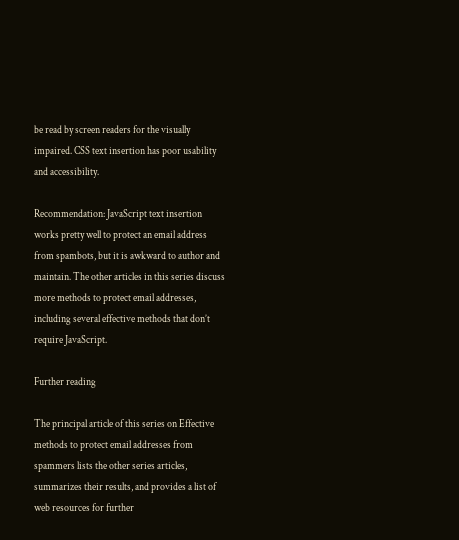be read by screen readers for the visually impaired. CSS text insertion has poor usability and accessibility.

Recommendation: JavaScript text insertion works pretty well to protect an email address from spambots, but it is awkward to author and maintain. The other articles in this series discuss more methods to protect email addresses, including several effective methods that don’t require JavaScript.

Further reading

The principal article of this series on Effective methods to protect email addresses from spammers lists the other series articles, summarizes their results, and provides a list of web resources for further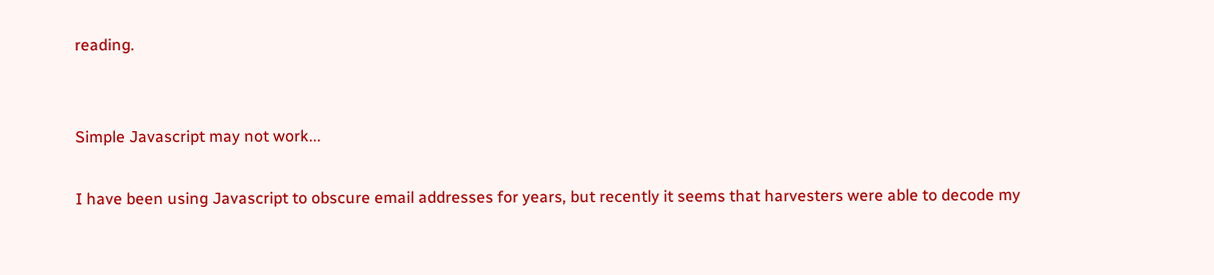reading.


Simple Javascript may not work...

I have been using Javascript to obscure email addresses for years, but recently it seems that harvesters were able to decode my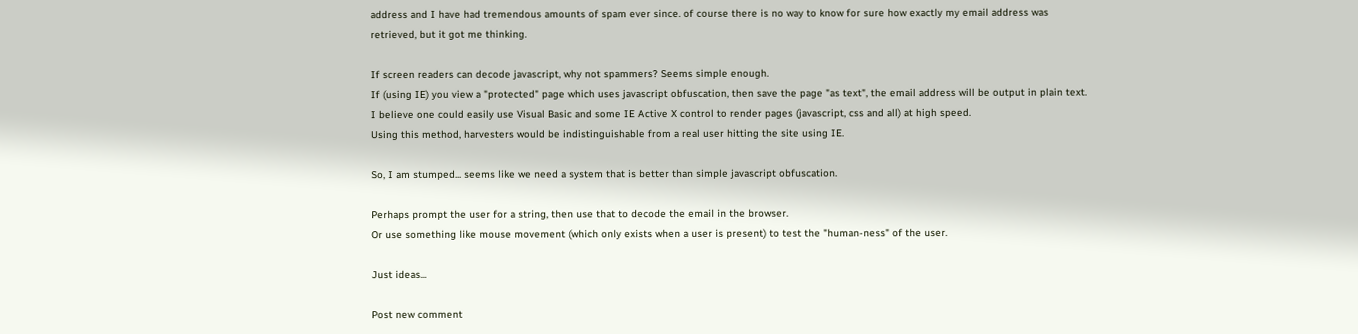address and I have had tremendous amounts of spam ever since. of course there is no way to know for sure how exactly my email address was retrieved, but it got me thinking.

If screen readers can decode javascript, why not spammers? Seems simple enough.
If (using IE) you view a "protected" page which uses javascript obfuscation, then save the page "as text", the email address will be output in plain text.
I believe one could easily use Visual Basic and some IE Active X control to render pages (javascript, css and all) at high speed.
Using this method, harvesters would be indistinguishable from a real user hitting the site using IE.

So, I am stumped... seems like we need a system that is better than simple javascript obfuscation.

Perhaps prompt the user for a string, then use that to decode the email in the browser.
Or use something like mouse movement (which only exists when a user is present) to test the "human-ness" of the user.

Just ideas...

Post new comment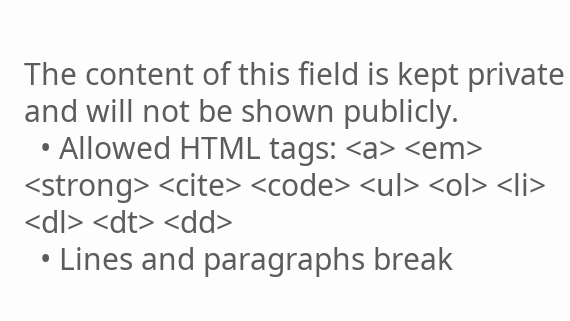The content of this field is kept private and will not be shown publicly.
  • Allowed HTML tags: <a> <em> <strong> <cite> <code> <ul> <ol> <li> <dl> <dt> <dd>
  • Lines and paragraphs break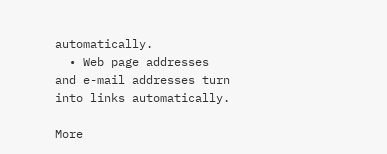automatically.
  • Web page addresses and e-mail addresses turn into links automatically.

More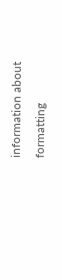information about formatting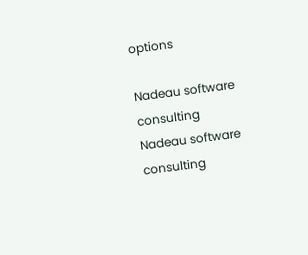options

Nadeau software consulting
Nadeau software consulting